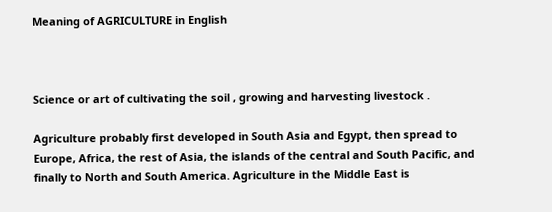Meaning of AGRICULTURE in English



Science or art of cultivating the soil , growing and harvesting livestock .

Agriculture probably first developed in South Asia and Egypt, then spread to Europe, Africa, the rest of Asia, the islands of the central and South Pacific, and finally to North and South America. Agriculture in the Middle East is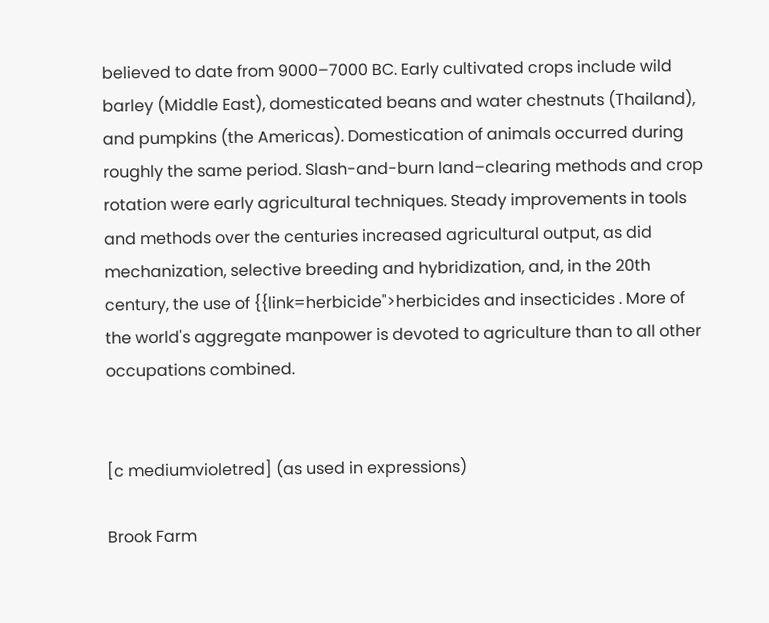believed to date from 9000–7000 BC. Early cultivated crops include wild barley (Middle East), domesticated beans and water chestnuts (Thailand), and pumpkins (the Americas). Domestication of animals occurred during roughly the same period. Slash-and-burn land–clearing methods and crop rotation were early agricultural techniques. Steady improvements in tools and methods over the centuries increased agricultural output, as did mechanization, selective breeding and hybridization, and, in the 20th century, the use of {{link=herbicide">herbicides and insecticides . More of the world's aggregate manpower is devoted to agriculture than to all other occupations combined.


[c mediumvioletred] (as used in expressions)

Brook Farm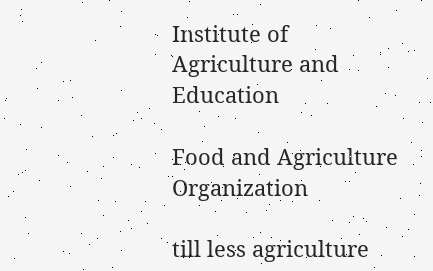Institute of Agriculture and Education

Food and Agriculture Organization

till less agriculture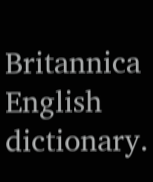Britannica English dictionary.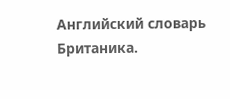Английский словарь Британика.